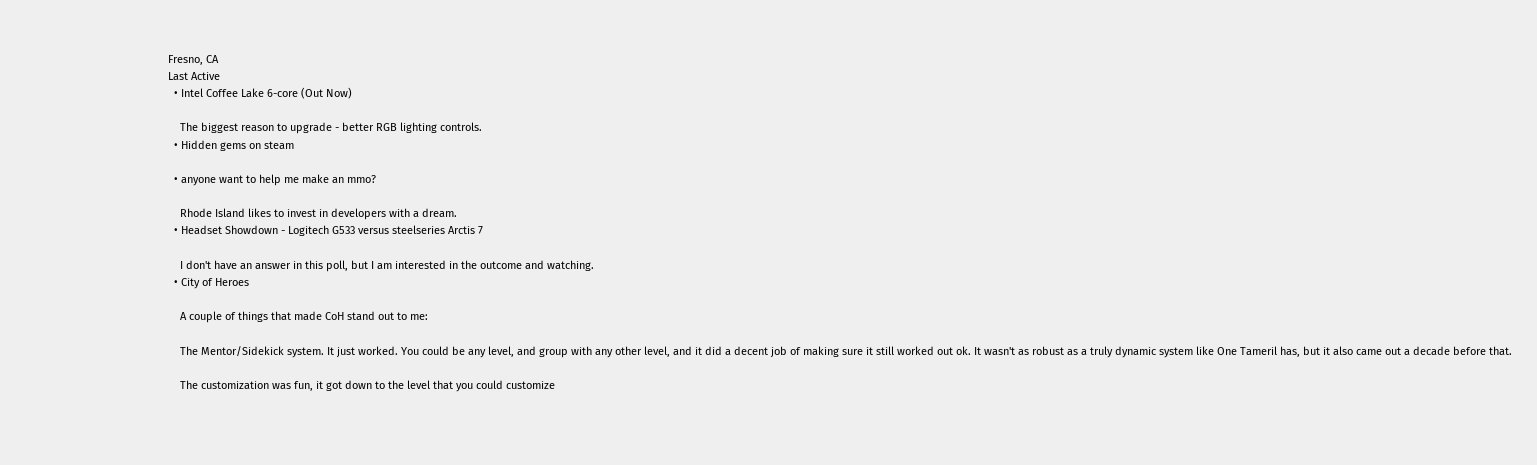Fresno, CA
Last Active
  • Intel Coffee Lake 6-core (Out Now)

    The biggest reason to upgrade - better RGB lighting controls.
  • Hidden gems on steam

  • anyone want to help me make an mmo?

    Rhode Island likes to invest in developers with a dream.
  • Headset Showdown - Logitech G533 versus steelseries Arctis 7

    I don't have an answer in this poll, but I am interested in the outcome and watching.
  • City of Heroes

    A couple of things that made CoH stand out to me:

    The Mentor/Sidekick system. It just worked. You could be any level, and group with any other level, and it did a decent job of making sure it still worked out ok. It wasn't as robust as a truly dynamic system like One Tameril has, but it also came out a decade before that.

    The customization was fun, it got down to the level that you could customize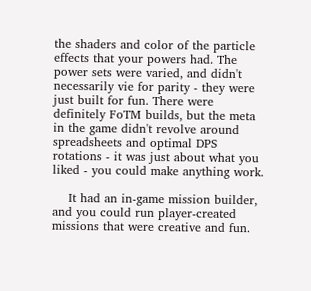the shaders and color of the particle effects that your powers had. The power sets were varied, and didn't necessarily vie for parity - they were just built for fun. There were definitely FoTM builds, but the meta in the game didn't revolve around spreadsheets and optimal DPS rotations - it was just about what you liked - you could make anything work.

    It had an in-game mission builder, and you could run player-created missions that were creative and fun.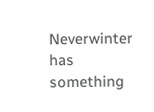Neverwinter has something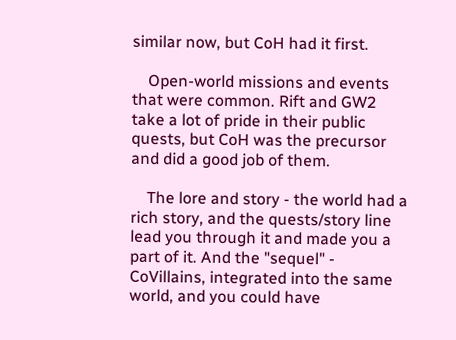similar now, but CoH had it first.

    Open-world missions and events that were common. Rift and GW2 take a lot of pride in their public quests, but CoH was the precursor and did a good job of them.

    The lore and story - the world had a rich story, and the quests/story line lead you through it and made you a part of it. And the "sequel" - CoVillains, integrated into the same world, and you could have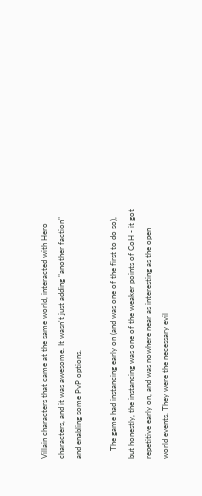Villain characters that came at the same world, interacted with Hero characters, and it was awesome. It wasn't just adding "another faction" and enabling some PvP options.

    The game had instancing early on (and was one of the first to do so), but honestly, the instancing was one of the weaker points of CoH - it got repetitive early on, and was nowhere near as interesting as the open world events. They were the necessary evil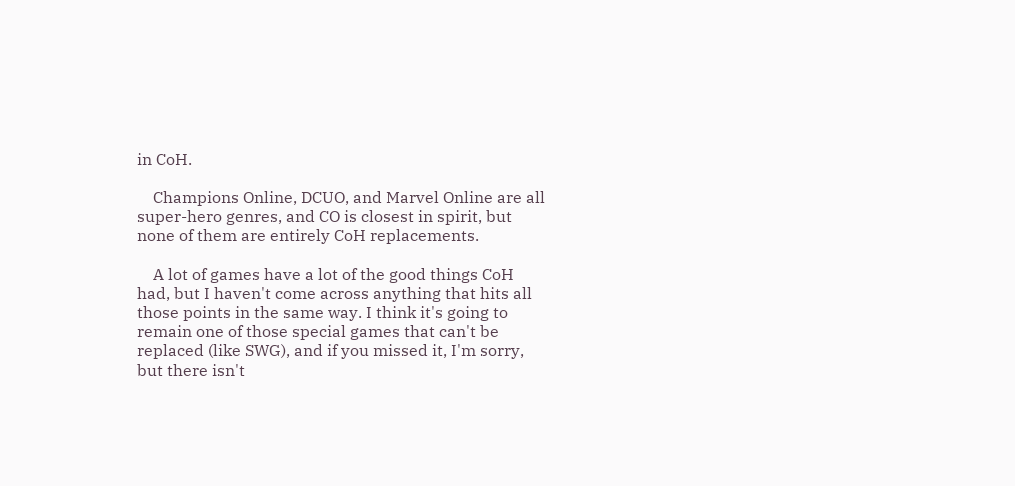in CoH.

    Champions Online, DCUO, and Marvel Online are all super-hero genres, and CO is closest in spirit, but none of them are entirely CoH replacements.

    A lot of games have a lot of the good things CoH had, but I haven't come across anything that hits all those points in the same way. I think it's going to remain one of those special games that can't be replaced (like SWG), and if you missed it, I'm sorry, but there isn't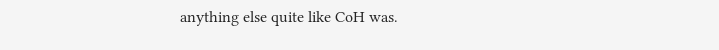anything else quite like CoH was.